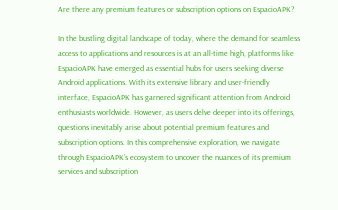Are there any premium features or subscription options on EspacioAPK?

In the bustling digital landscape of today, where the demand for seamless access to applications and resources is at an all-time high, platforms like EspacioAPK have emerged as essential hubs for users seeking diverse Android applications. With its extensive library and user-friendly interface, EspacioAPK has garnered significant attention from Android enthusiasts worldwide. However, as users delve deeper into its offerings, questions inevitably arise about potential premium features and subscription options. In this comprehensive exploration, we navigate through EspacioAPK’s ecosystem to uncover the nuances of its premium services and subscription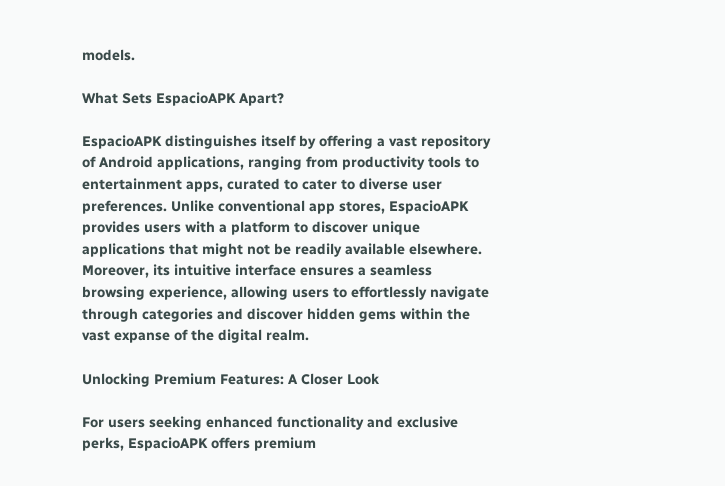models.

What Sets EspacioAPK Apart?

EspacioAPK distinguishes itself by offering a vast repository of Android applications, ranging from productivity tools to entertainment apps, curated to cater to diverse user preferences. Unlike conventional app stores, EspacioAPK provides users with a platform to discover unique applications that might not be readily available elsewhere. Moreover, its intuitive interface ensures a seamless browsing experience, allowing users to effortlessly navigate through categories and discover hidden gems within the vast expanse of the digital realm.

Unlocking Premium Features: A Closer Look

For users seeking enhanced functionality and exclusive perks, EspacioAPK offers premium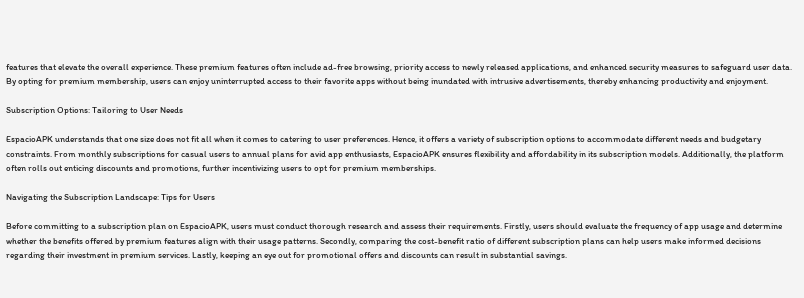features that elevate the overall experience. These premium features often include ad-free browsing, priority access to newly released applications, and enhanced security measures to safeguard user data. By opting for premium membership, users can enjoy uninterrupted access to their favorite apps without being inundated with intrusive advertisements, thereby enhancing productivity and enjoyment.

Subscription Options: Tailoring to User Needs

EspacioAPK understands that one size does not fit all when it comes to catering to user preferences. Hence, it offers a variety of subscription options to accommodate different needs and budgetary constraints. From monthly subscriptions for casual users to annual plans for avid app enthusiasts, EspacioAPK ensures flexibility and affordability in its subscription models. Additionally, the platform often rolls out enticing discounts and promotions, further incentivizing users to opt for premium memberships.

Navigating the Subscription Landscape: Tips for Users

Before committing to a subscription plan on EspacioAPK, users must conduct thorough research and assess their requirements. Firstly, users should evaluate the frequency of app usage and determine whether the benefits offered by premium features align with their usage patterns. Secondly, comparing the cost-benefit ratio of different subscription plans can help users make informed decisions regarding their investment in premium services. Lastly, keeping an eye out for promotional offers and discounts can result in substantial savings.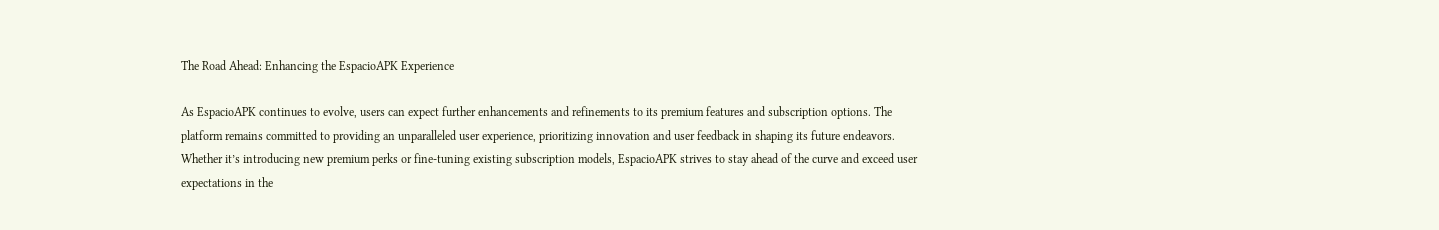The Road Ahead: Enhancing the EspacioAPK Experience

As EspacioAPK continues to evolve, users can expect further enhancements and refinements to its premium features and subscription options. The platform remains committed to providing an unparalleled user experience, prioritizing innovation and user feedback in shaping its future endeavors. Whether it’s introducing new premium perks or fine-tuning existing subscription models, EspacioAPK strives to stay ahead of the curve and exceed user expectations in the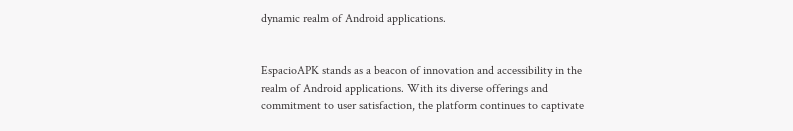dynamic realm of Android applications.


EspacioAPK stands as a beacon of innovation and accessibility in the realm of Android applications. With its diverse offerings and commitment to user satisfaction, the platform continues to captivate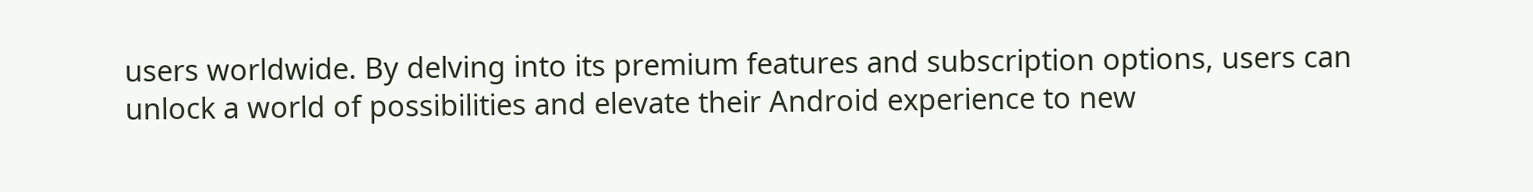users worldwide. By delving into its premium features and subscription options, users can unlock a world of possibilities and elevate their Android experience to new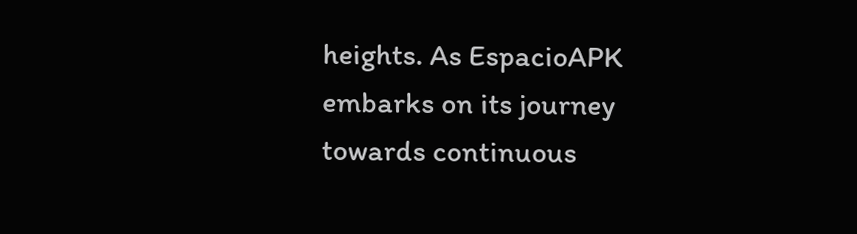heights. As EspacioAPK embarks on its journey towards continuous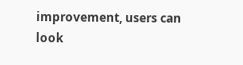improvement, users can look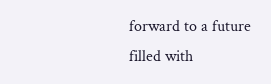forward to a future filled with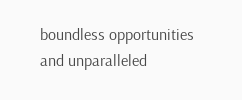boundless opportunities and unparalleled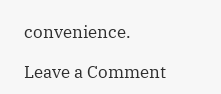convenience.

Leave a Comment